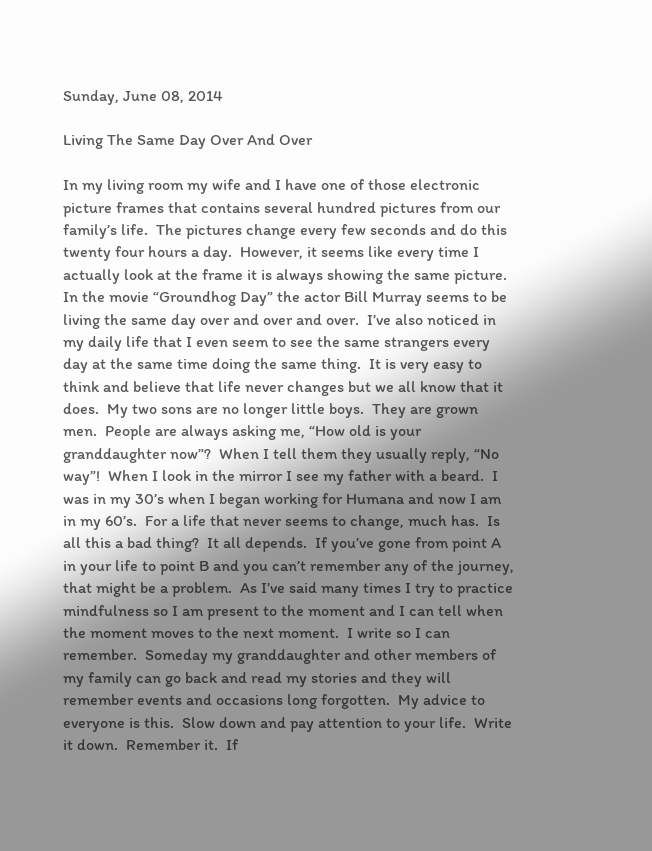Sunday, June 08, 2014

Living The Same Day Over And Over

In my living room my wife and I have one of those electronic picture frames that contains several hundred pictures from our family’s life.  The pictures change every few seconds and do this twenty four hours a day.  However, it seems like every time I actually look at the frame it is always showing the same picture.  In the movie “Groundhog Day” the actor Bill Murray seems to be living the same day over and over and over.  I’ve also noticed in my daily life that I even seem to see the same strangers every day at the same time doing the same thing.  It is very easy to think and believe that life never changes but we all know that it does.  My two sons are no longer little boys.  They are grown men.  People are always asking me, “How old is your granddaughter now”?  When I tell them they usually reply, “No way”!  When I look in the mirror I see my father with a beard.  I was in my 30’s when I began working for Humana and now I am in my 60’s.  For a life that never seems to change, much has.  Is all this a bad thing?  It all depends.  If you’ve gone from point A in your life to point B and you can’t remember any of the journey, that might be a problem.  As I’ve said many times I try to practice mindfulness so I am present to the moment and I can tell when the moment moves to the next moment.  I write so I can remember.  Someday my granddaughter and other members of my family can go back and read my stories and they will remember events and occasions long forgotten.  My advice to everyone is this.  Slow down and pay attention to your life.  Write it down.  Remember it.  If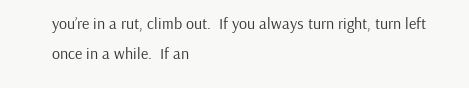you’re in a rut, climb out.  If you always turn right, turn left once in a while.  If an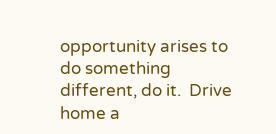opportunity arises to do something different, do it.  Drive home a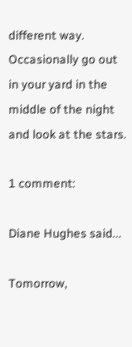different way.  Occasionally go out in your yard in the middle of the night and look at the stars.

1 comment:

Diane Hughes said...

Tomorrow,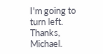I'm going to turn left. Thanks, Michael.